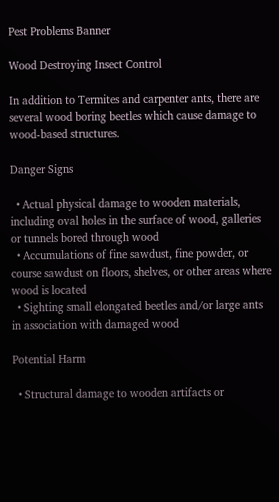Pest Problems Banner

Wood Destroying Insect Control

In addition to Termites and carpenter ants, there are several wood boring beetles which cause damage to wood-based structures.

Danger Signs

  • Actual physical damage to wooden materials, including oval holes in the surface of wood, galleries or tunnels bored through wood
  • Accumulations of fine sawdust, fine powder, or course sawdust on floors, shelves, or other areas where wood is located
  • Sighting small elongated beetles and/or large ants in association with damaged wood

Potential Harm

  • Structural damage to wooden artifacts or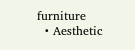furniture
  • Aesthetic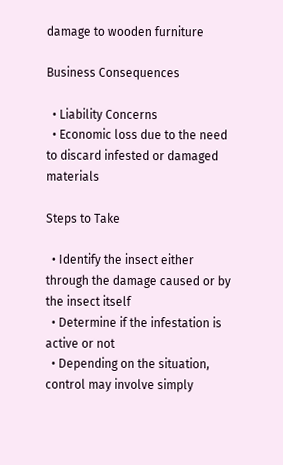damage to wooden furniture

Business Consequences

  • Liability Concerns
  • Economic loss due to the need to discard infested or damaged materials

Steps to Take

  • Identify the insect either through the damage caused or by the insect itself
  • Determine if the infestation is active or not
  • Depending on the situation, control may involve simply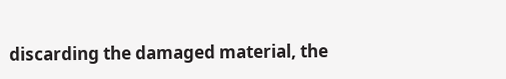discarding the damaged material, the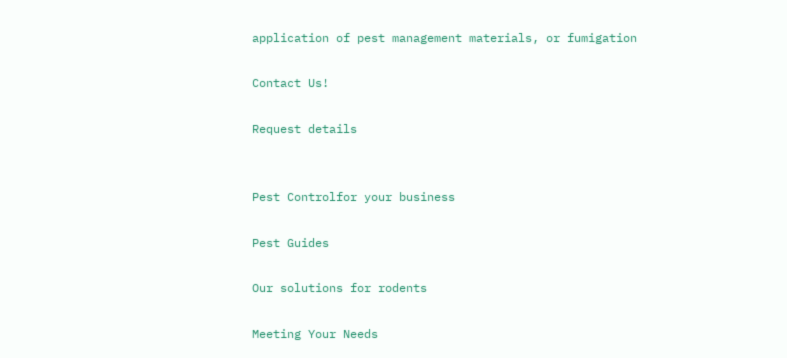application of pest management materials, or fumigation

Contact Us!

Request details


Pest Controlfor your business

Pest Guides

Our solutions for rodents

Meeting Your Needs